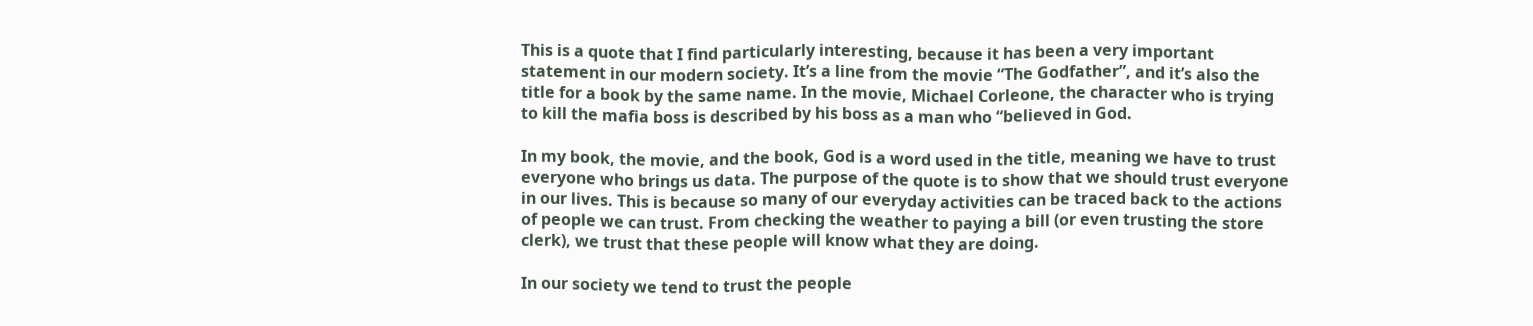This is a quote that I find particularly interesting, because it has been a very important statement in our modern society. It’s a line from the movie “The Godfather”, and it’s also the title for a book by the same name. In the movie, Michael Corleone, the character who is trying to kill the mafia boss is described by his boss as a man who “believed in God.

In my book, the movie, and the book, God is a word used in the title, meaning we have to trust everyone who brings us data. The purpose of the quote is to show that we should trust everyone in our lives. This is because so many of our everyday activities can be traced back to the actions of people we can trust. From checking the weather to paying a bill (or even trusting the store clerk), we trust that these people will know what they are doing.

In our society we tend to trust the people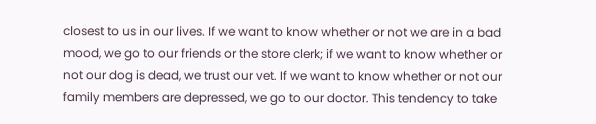closest to us in our lives. If we want to know whether or not we are in a bad mood, we go to our friends or the store clerk; if we want to know whether or not our dog is dead, we trust our vet. If we want to know whether or not our family members are depressed, we go to our doctor. This tendency to take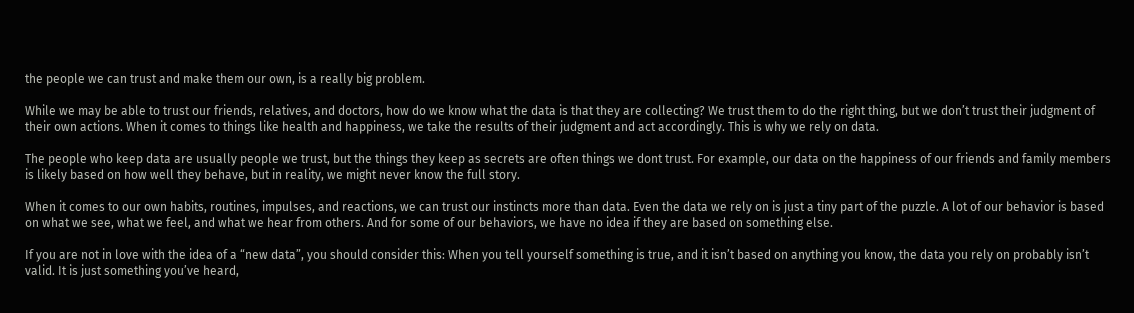the people we can trust and make them our own, is a really big problem.

While we may be able to trust our friends, relatives, and doctors, how do we know what the data is that they are collecting? We trust them to do the right thing, but we don’t trust their judgment of their own actions. When it comes to things like health and happiness, we take the results of their judgment and act accordingly. This is why we rely on data.

The people who keep data are usually people we trust, but the things they keep as secrets are often things we dont trust. For example, our data on the happiness of our friends and family members is likely based on how well they behave, but in reality, we might never know the full story.

When it comes to our own habits, routines, impulses, and reactions, we can trust our instincts more than data. Even the data we rely on is just a tiny part of the puzzle. A lot of our behavior is based on what we see, what we feel, and what we hear from others. And for some of our behaviors, we have no idea if they are based on something else.

If you are not in love with the idea of a “new data”, you should consider this: When you tell yourself something is true, and it isn’t based on anything you know, the data you rely on probably isn’t valid. It is just something you’ve heard,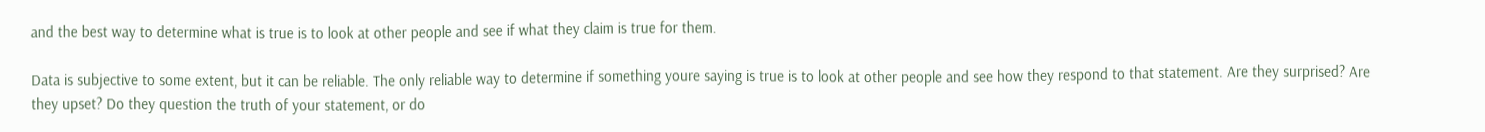and the best way to determine what is true is to look at other people and see if what they claim is true for them.

Data is subjective to some extent, but it can be reliable. The only reliable way to determine if something youre saying is true is to look at other people and see how they respond to that statement. Are they surprised? Are they upset? Do they question the truth of your statement, or do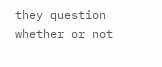they question whether or not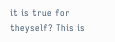it is true for theyself? This is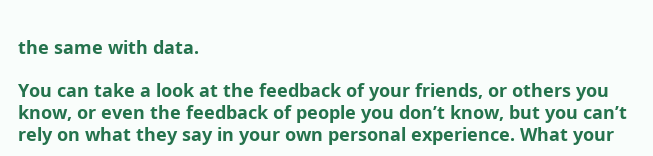the same with data.

You can take a look at the feedback of your friends, or others you know, or even the feedback of people you don’t know, but you can’t rely on what they say in your own personal experience. What your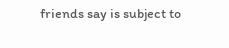friends say is subject to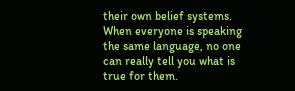their own belief systems. When everyone is speaking the same language, no one can really tell you what is true for them.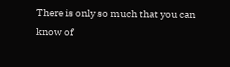There is only so much that you can know of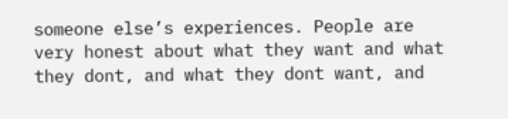someone else’s experiences. People are very honest about what they want and what they dont, and what they dont want, and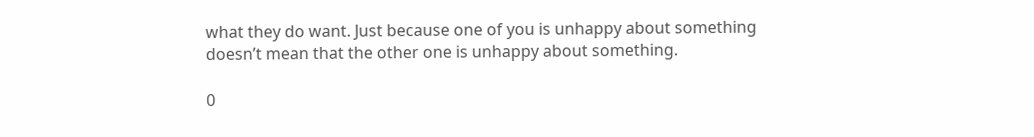what they do want. Just because one of you is unhappy about something doesn’t mean that the other one is unhappy about something.

0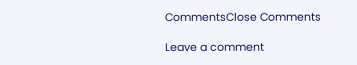CommentsClose Comments

Leave a comment